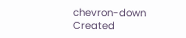chevron-down Created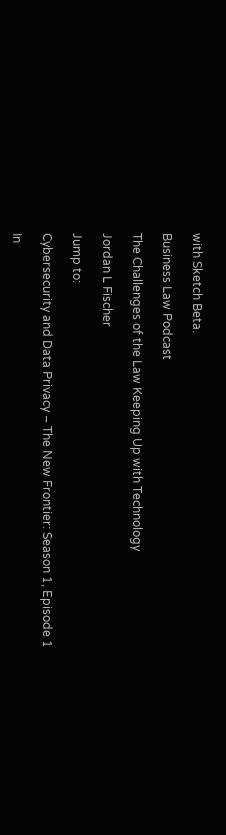with Sketch Beta.

Business Law Podcast

The Challenges of the Law Keeping Up with Technology

Jordan L Fischer

Jump to:

Cybersecurity and Data Privacy – The New Frontier: Season 1, Episode 1

In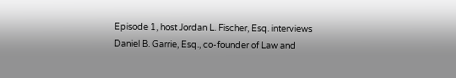Episode 1, host Jordan L. Fischer, Esq. interviews Daniel B. Garrie, Esq., co-founder of Law and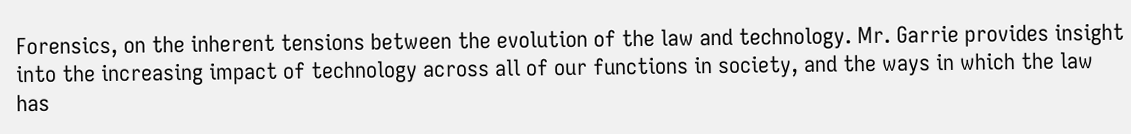Forensics, on the inherent tensions between the evolution of the law and technology. Mr. Garrie provides insight into the increasing impact of technology across all of our functions in society, and the ways in which the law has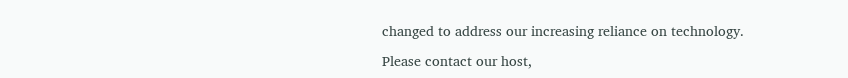changed to address our increasing reliance on technology.

Please contact our host,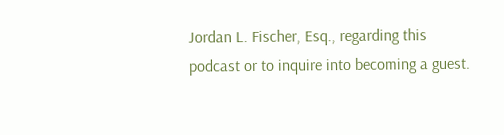Jordan L. Fischer, Esq., regarding this podcast or to inquire into becoming a guest.